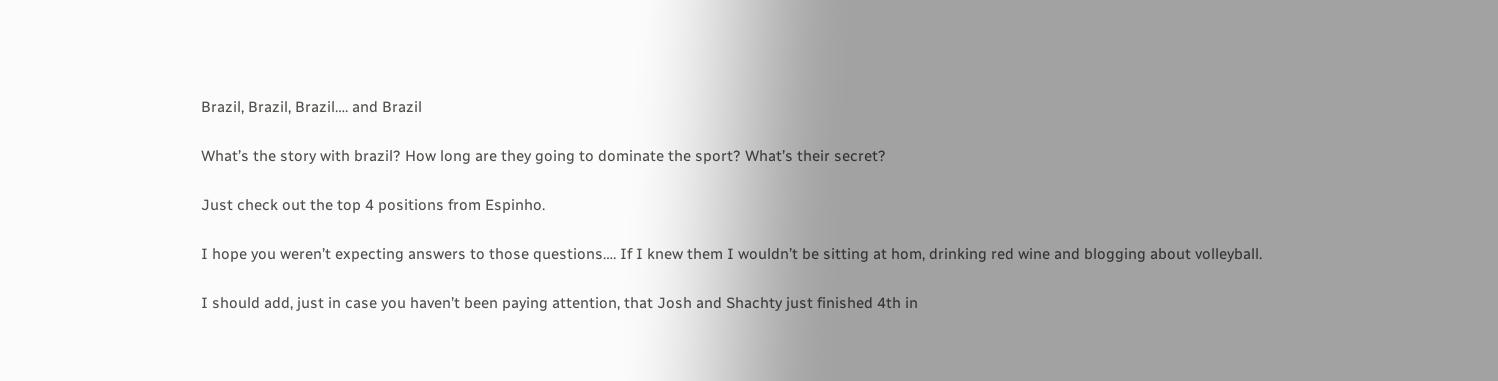Brazil, Brazil, Brazil…. and Brazil

What’s the story with brazil? How long are they going to dominate the sport? What’s their secret?

Just check out the top 4 positions from Espinho.

I hope you weren’t expecting answers to those questions…. If I knew them I wouldn’t be sitting at hom, drinking red wine and blogging about volleyball.

I should add, just in case you haven’t been paying attention, that Josh and Shachty just finished 4th in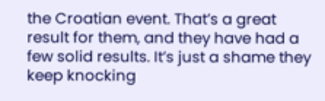the Croatian event. That’s a great result for them, and they have had a few solid results. It’s just a shame they keep knocking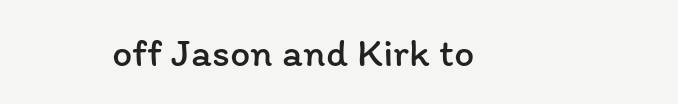off Jason and Kirk to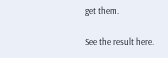get them.

See the result here.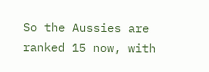So the Aussies are ranked 15 now, with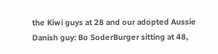the Kiwi guys at 28 and our adopted Aussie Danish guy: Bo SoderBurger sitting at 48,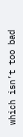which isn’t too bad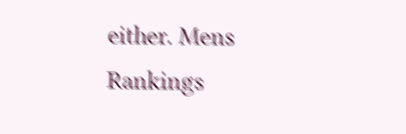either. Mens Rankings